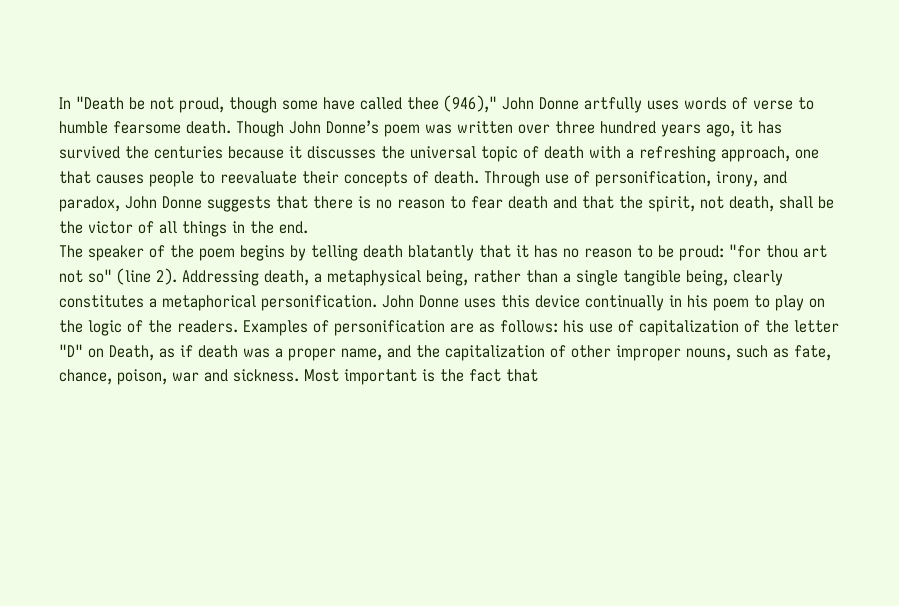In "Death be not proud, though some have called thee (946)," John Donne artfully uses words of verse to humble fearsome death. Though John Donne’s poem was written over three hundred years ago, it has survived the centuries because it discusses the universal topic of death with a refreshing approach, one that causes people to reevaluate their concepts of death. Through use of personification, irony, and paradox, John Donne suggests that there is no reason to fear death and that the spirit, not death, shall be the victor of all things in the end.
The speaker of the poem begins by telling death blatantly that it has no reason to be proud: "for thou art not so" (line 2). Addressing death, a metaphysical being, rather than a single tangible being, clearly constitutes a metaphorical personification. John Donne uses this device continually in his poem to play on the logic of the readers. Examples of personification are as follows: his use of capitalization of the letter "D" on Death, as if death was a proper name, and the capitalization of other improper nouns, such as fate, chance, poison, war and sickness. Most important is the fact that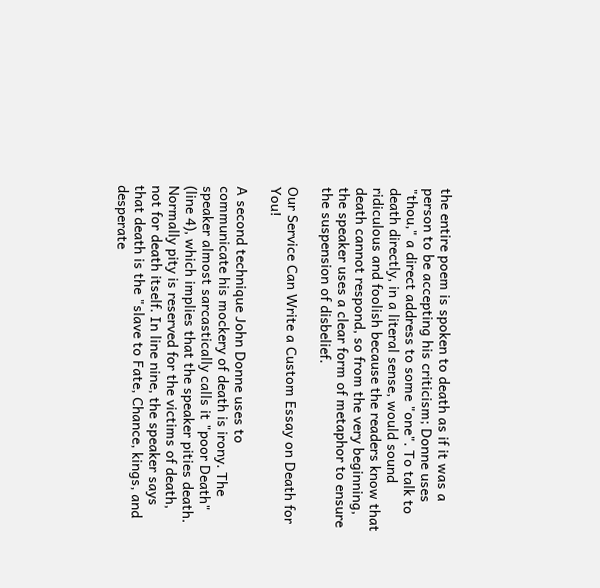the entire poem is spoken to death as if it was a person to be accepting his criticism; Donne uses "thou," a direct address to some "one". To talk to death directly, in a literal sense, would sound ridiculous and foolish because the readers know that death cannot respond, so from the very beginning, the speaker uses a clear form of metaphor to ensure the suspension of disbelief.

Our Service Can Write a Custom Essay on Death for You!

A second technique John Donne uses to communicate his mockery of death is irony. The speaker almost sarcastically calls it "poor Death" (line 4), which implies that the speaker pities death. Normally pity is reserved for the victims of death, not for death itself. In line nine, the speaker says that death is the "slave to Fate, Chance, kings, and desperate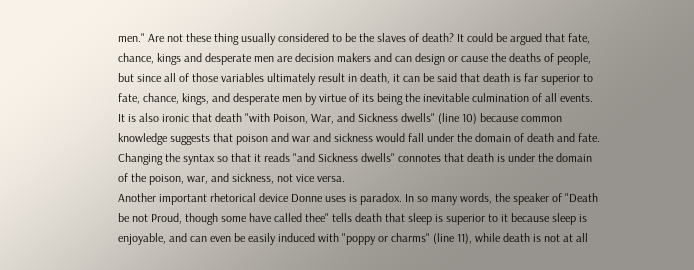men." Are not these thing usually considered to be the slaves of death? It could be argued that fate, chance, kings and desperate men are decision makers and can design or cause the deaths of people, but since all of those variables ultimately result in death, it can be said that death is far superior to fate, chance, kings, and desperate men by virtue of its being the inevitable culmination of all events. It is also ironic that death "with Poison, War, and Sickness dwells" (line 10) because common knowledge suggests that poison and war and sickness would fall under the domain of death and fate. Changing the syntax so that it reads "and Sickness dwells" connotes that death is under the domain of the poison, war, and sickness, not vice versa.
Another important rhetorical device Donne uses is paradox. In so many words, the speaker of "Death be not Proud, though some have called thee" tells death that sleep is superior to it because sleep is enjoyable, and can even be easily induced with "poppy or charms" (line 11), while death is not at all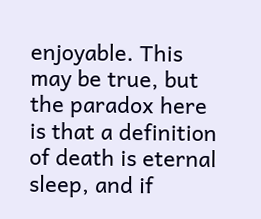enjoyable. This may be true, but the paradox here is that a definition of death is eternal sleep, and if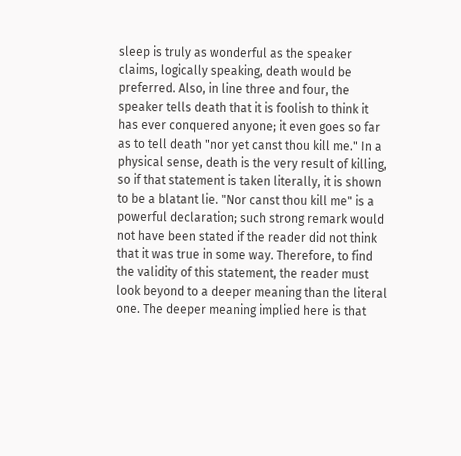sleep is truly as wonderful as the speaker claims, logically speaking, death would be preferred. Also, in line three and four, the speaker tells death that it is foolish to think it has ever conquered anyone; it even goes so far as to tell death "nor yet canst thou kill me." In a physical sense, death is the very result of killing, so if that statement is taken literally, it is shown to be a blatant lie. "Nor canst thou kill me" is a powerful declaration; such strong remark would not have been stated if the reader did not think that it was true in some way. Therefore, to find the validity of this statement, the reader must look beyond to a deeper meaning than the literal one. The deeper meaning implied here is that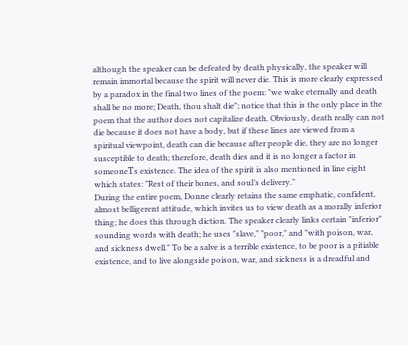although the speaker can be defeated by death physically, the speaker will remain immortal because the spirit will never die. This is more clearly expressed by a paradox in the final two lines of the poem: "we wake eternally and death shall be no more; Death, thou shalt die"; notice that this is the only place in the poem that the author does not capitalize death. Obviously, death really can not die because it does not have a body, but if these lines are viewed from a spiritual viewpoint, death can die because after people die, they are no longer susceptible to death; therefore, death dies and it is no longer a factor in someoneТs existence. The idea of the spirit is also mentioned in line eight which states: "Rest of their bones, and soul’s delivery."
During the entire poem, Donne clearly retains the same emphatic, confident, almost belligerent attitude, which invites us to view death as a morally inferior thing; he does this through diction. The speaker clearly links certain "inferior" sounding words with death; he uses "slave," "poor," and "with poison, war, and sickness dwell." To be a salve is a terrible existence, to be poor is a pitiable existence, and to live alongside poison, war, and sickness is a dreadful and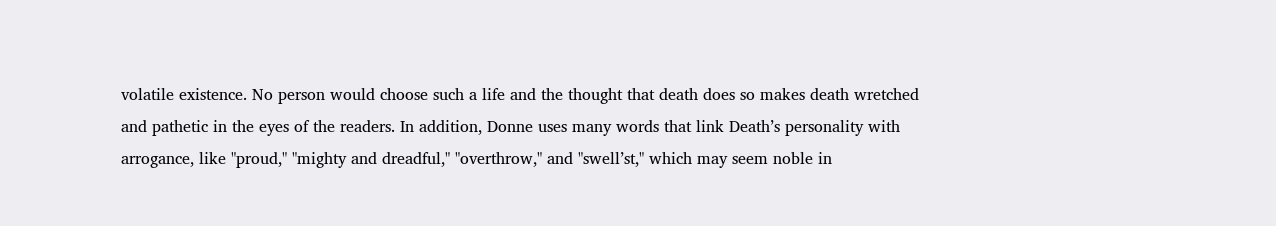volatile existence. No person would choose such a life and the thought that death does so makes death wretched and pathetic in the eyes of the readers. In addition, Donne uses many words that link Death’s personality with arrogance, like "proud," "mighty and dreadful," "overthrow," and "swell’st," which may seem noble in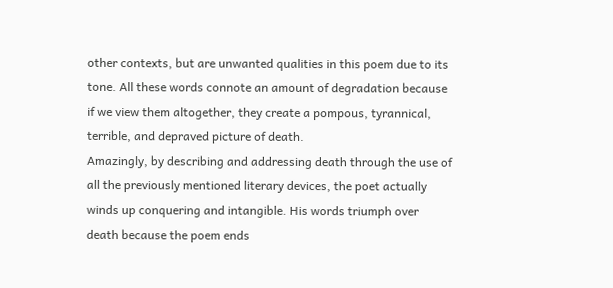other contexts, but are unwanted qualities in this poem due to its tone. All these words connote an amount of degradation because if we view them altogether, they create a pompous, tyrannical, terrible, and depraved picture of death.
Amazingly, by describing and addressing death through the use of all the previously mentioned literary devices, the poet actually winds up conquering and intangible. His words triumph over death because the poem ends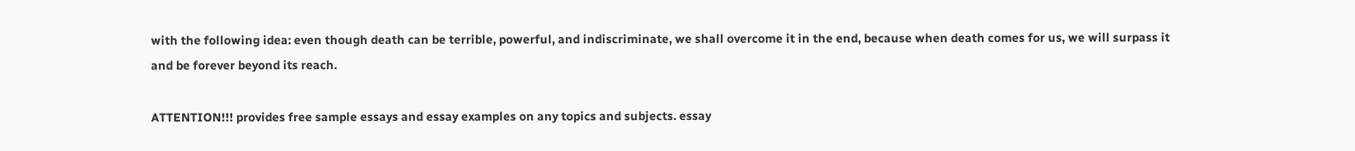with the following idea: even though death can be terrible, powerful, and indiscriminate, we shall overcome it in the end, because when death comes for us, we will surpass it and be forever beyond its reach.

ATTENTION!!! provides free sample essays and essay examples on any topics and subjects. essay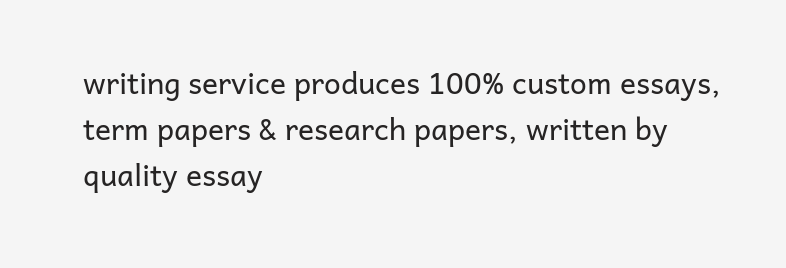writing service produces 100% custom essays, term papers & research papers, written by quality essay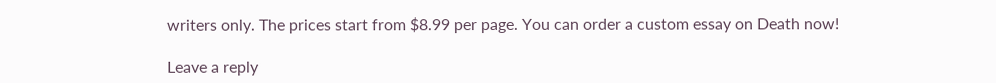writers only. The prices start from $8.99 per page. You can order a custom essay on Death now!

Leave a reply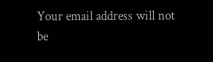Your email address will not be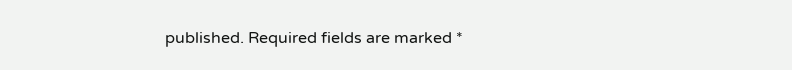published. Required fields are marked *